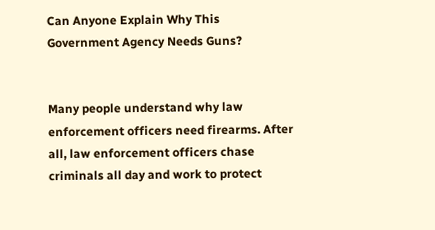Can Anyone Explain Why This Government Agency Needs Guns?


Many people understand why law enforcement officers need firearms. After all, law enforcement officers chase criminals all day and work to protect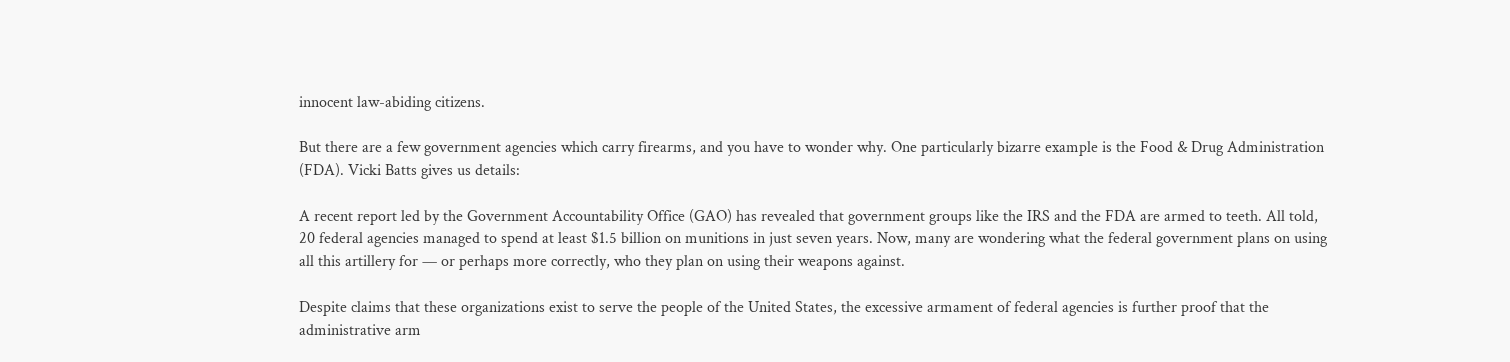innocent law-abiding citizens.

But there are a few government agencies which carry firearms, and you have to wonder why. One particularly bizarre example is the Food & Drug Administration (FDA). Vicki Batts gives us details:

A recent report led by the Government Accountability Office (GAO) has revealed that government groups like the IRS and the FDA are armed to teeth. All told, 20 federal agencies managed to spend at least $1.5 billion on munitions in just seven years. Now, many are wondering what the federal government plans on using all this artillery for — or perhaps more correctly, who they plan on using their weapons against.

Despite claims that these organizations exist to serve the people of the United States, the excessive armament of federal agencies is further proof that the administrative arm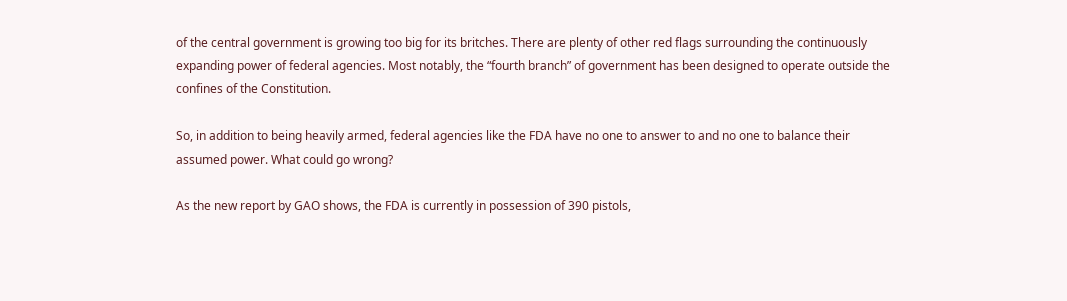of the central government is growing too big for its britches. There are plenty of other red flags surrounding the continuously expanding power of federal agencies. Most notably, the “fourth branch” of government has been designed to operate outside the confines of the Constitution.

So, in addition to being heavily armed, federal agencies like the FDA have no one to answer to and no one to balance their assumed power. What could go wrong?

As the new report by GAO shows, the FDA is currently in possession of 390 pistols,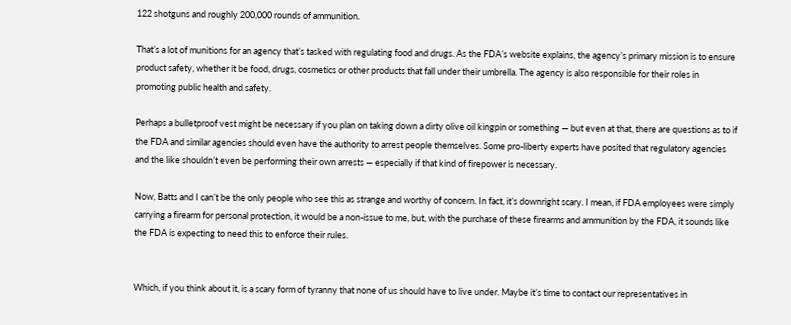122 shotguns and roughly 200,000 rounds of ammunition.

That’s a lot of munitions for an agency that’s tasked with regulating food and drugs. As the FDA’s website explains, the agency’s primary mission is to ensure product safety, whether it be food, drugs, cosmetics or other products that fall under their umbrella. The agency is also responsible for their roles in promoting public health and safety.

Perhaps a bulletproof vest might be necessary if you plan on taking down a dirty olive oil kingpin or something — but even at that, there are questions as to if the FDA and similar agencies should even have the authority to arrest people themselves. Some pro-liberty experts have posited that regulatory agencies and the like shouldn’t even be performing their own arrests — especially if that kind of firepower is necessary.

Now, Batts and I can’t be the only people who see this as strange and worthy of concern. In fact, it’s downright scary. I mean, if FDA employees were simply carrying a firearm for personal protection, it would be a non-issue to me, but, with the purchase of these firearms and ammunition by the FDA, it sounds like the FDA is expecting to need this to enforce their rules.


Which, if you think about it, is a scary form of tyranny that none of us should have to live under. Maybe it’s time to contact our representatives in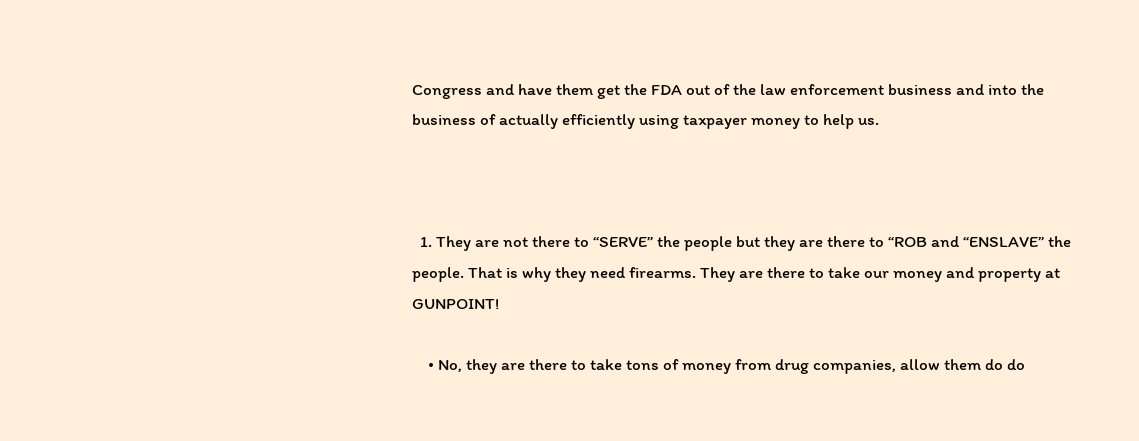Congress and have them get the FDA out of the law enforcement business and into the business of actually efficiently using taxpayer money to help us.



  1. They are not there to “SERVE” the people but they are there to “ROB and “ENSLAVE” the people. That is why they need firearms. They are there to take our money and property at GUNPOINT!

    • No, they are there to take tons of money from drug companies, allow them do do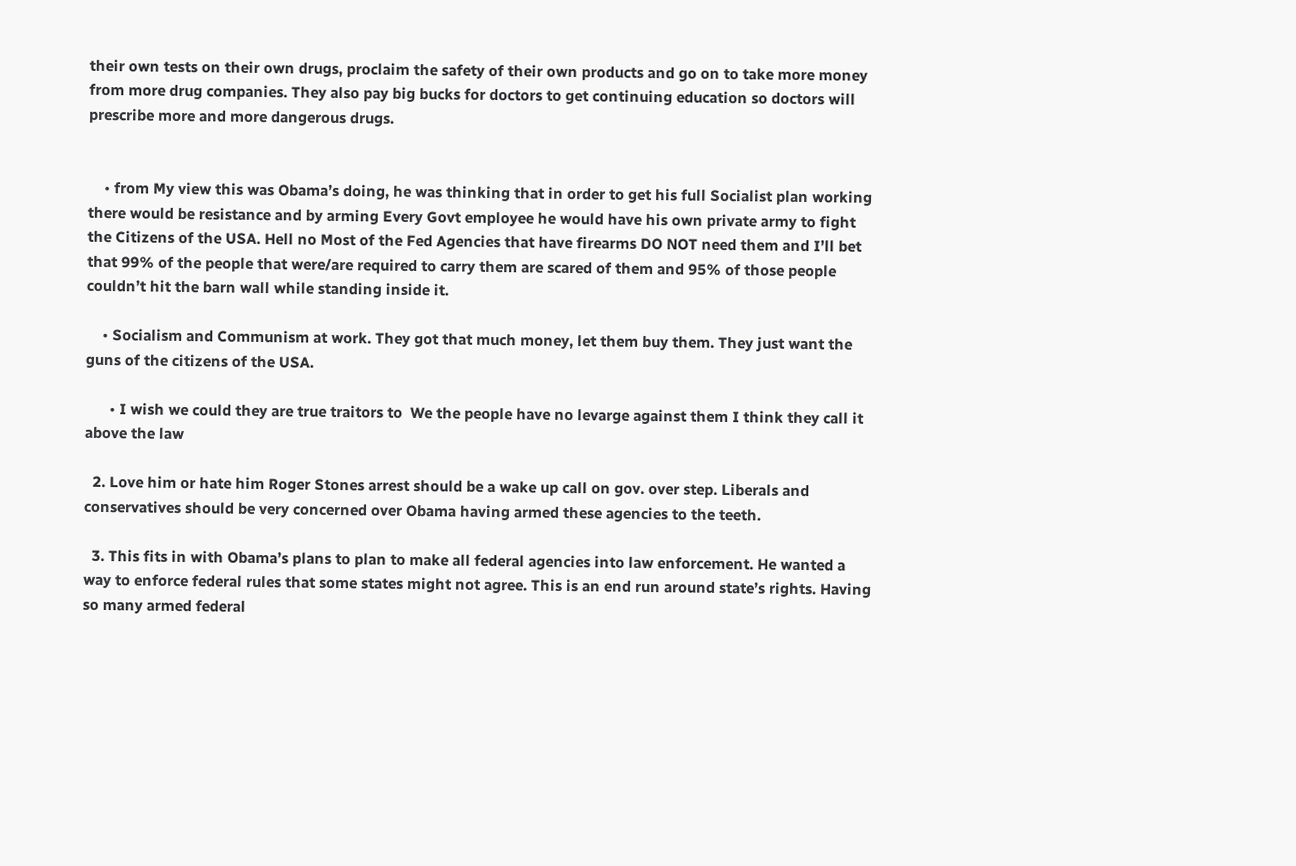their own tests on their own drugs, proclaim the safety of their own products and go on to take more money from more drug companies. They also pay big bucks for doctors to get continuing education so doctors will prescribe more and more dangerous drugs.


    • from My view this was Obama’s doing, he was thinking that in order to get his full Socialist plan working there would be resistance and by arming Every Govt employee he would have his own private army to fight the Citizens of the USA. Hell no Most of the Fed Agencies that have firearms DO NOT need them and I’ll bet that 99% of the people that were/are required to carry them are scared of them and 95% of those people couldn’t hit the barn wall while standing inside it.

    • Socialism and Communism at work. They got that much money, let them buy them. They just want the guns of the citizens of the USA.

      • I wish we could they are true traitors to  We the people have no levarge against them I think they call it above the law

  2. Love him or hate him Roger Stones arrest should be a wake up call on gov. over step. Liberals and conservatives should be very concerned over Obama having armed these agencies to the teeth.

  3. This fits in with Obama’s plans to plan to make all federal agencies into law enforcement. He wanted a way to enforce federal rules that some states might not agree. This is an end run around state’s rights. Having so many armed federal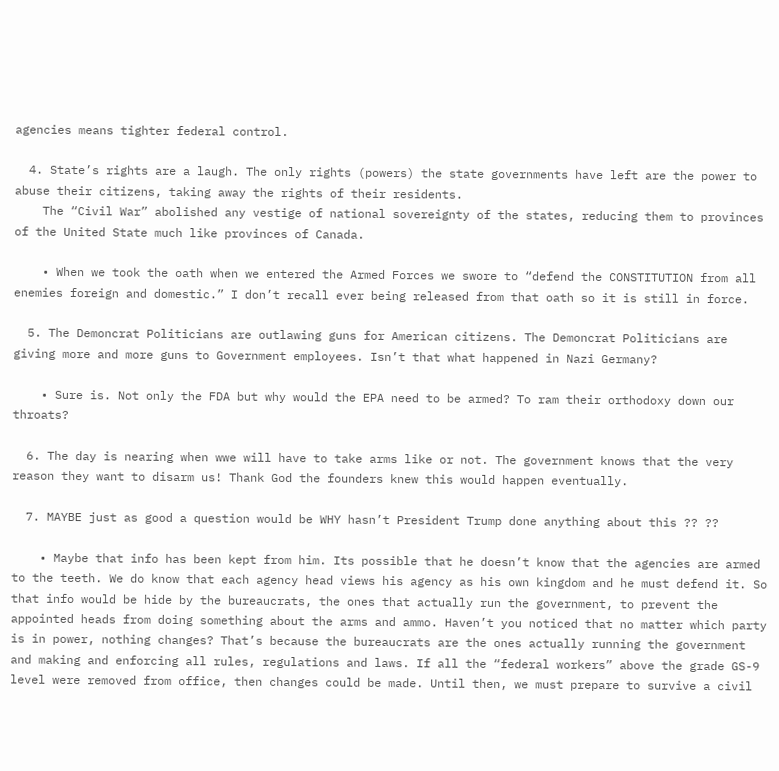agencies means tighter federal control.

  4. State’s rights are a laugh. The only rights (powers) the state governments have left are the power to abuse their citizens, taking away the rights of their residents.
    The “Civil War” abolished any vestige of national sovereignty of the states, reducing them to provinces of the United State much like provinces of Canada.

    • When we took the oath when we entered the Armed Forces we swore to “defend the CONSTITUTION from all enemies foreign and domestic.” I don’t recall ever being released from that oath so it is still in force.

  5. The Demoncrat Politicians are outlawing guns for American citizens. The Demoncrat Politicians are giving more and more guns to Government employees. Isn’t that what happened in Nazi Germany?

    • Sure is. Not only the FDA but why would the EPA need to be armed? To ram their orthodoxy down our throats?

  6. The day is nearing when wwe will have to take arms like or not. The government knows that the very reason they want to disarm us! Thank God the founders knew this would happen eventually.

  7. MAYBE just as good a question would be WHY hasn’t President Trump done anything about this ?? ??

    • Maybe that info has been kept from him. Its possible that he doesn’t know that the agencies are armed to the teeth. We do know that each agency head views his agency as his own kingdom and he must defend it. So that info would be hide by the bureaucrats, the ones that actually run the government, to prevent the appointed heads from doing something about the arms and ammo. Haven’t you noticed that no matter which party is in power, nothing changes? That’s because the bureaucrats are the ones actually running the government and making and enforcing all rules, regulations and laws. If all the “federal workers” above the grade GS-9 level were removed from office, then changes could be made. Until then, we must prepare to survive a civil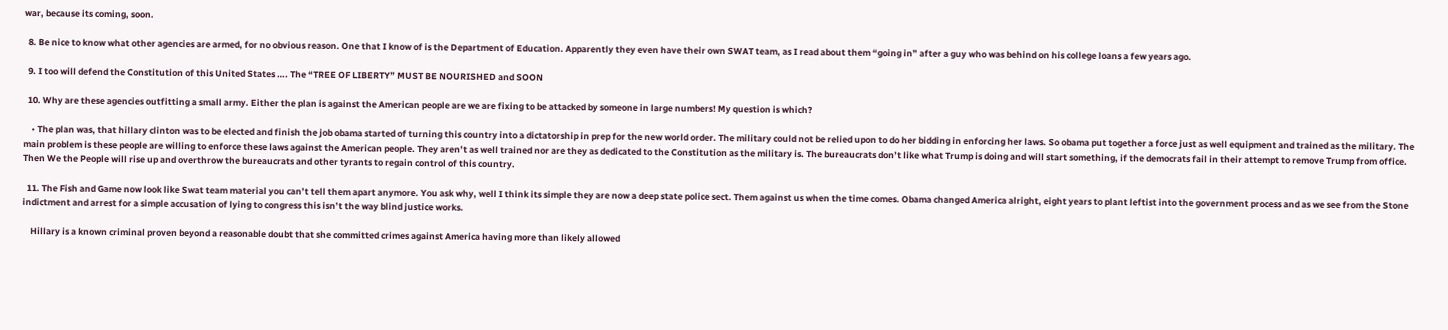war, because its coming, soon.

  8. Be nice to know what other agencies are armed, for no obvious reason. One that I know of is the Department of Education. Apparently they even have their own SWAT team, as I read about them “going in” after a guy who was behind on his college loans a few years ago.

  9. I too will defend the Constitution of this United States …. The “TREE OF LIBERTY” MUST BE NOURISHED and SOON

  10. Why are these agencies outfitting a small army. Either the plan is against the American people are we are fixing to be attacked by someone in large numbers! My question is which?

    • The plan was, that hillary clinton was to be elected and finish the job obama started of turning this country into a dictatorship in prep for the new world order. The military could not be relied upon to do her bidding in enforcing her laws. So obama put together a force just as well equipment and trained as the military. The main problem is these people are willing to enforce these laws against the American people. They aren’t as well trained nor are they as dedicated to the Constitution as the military is. The bureaucrats don’t like what Trump is doing and will start something, if the democrats fail in their attempt to remove Trump from office. Then We the People will rise up and overthrow the bureaucrats and other tyrants to regain control of this country.

  11. The Fish and Game now look like Swat team material you can’t tell them apart anymore. You ask why, well I think its simple they are now a deep state police sect. Them against us when the time comes. Obama changed America alright, eight years to plant leftist into the government process and as we see from the Stone indictment and arrest for a simple accusation of lying to congress this isn’t the way blind justice works.

    Hillary is a known criminal proven beyond a reasonable doubt that she committed crimes against America having more than likely allowed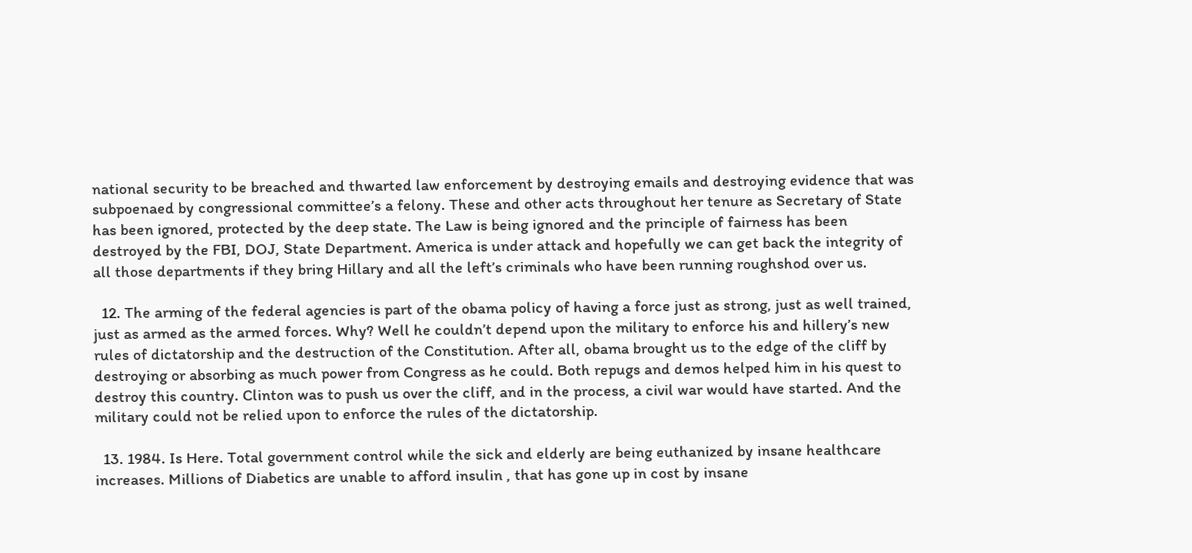national security to be breached and thwarted law enforcement by destroying emails and destroying evidence that was subpoenaed by congressional committee’s a felony. These and other acts throughout her tenure as Secretary of State has been ignored, protected by the deep state. The Law is being ignored and the principle of fairness has been destroyed by the FBI, DOJ, State Department. America is under attack and hopefully we can get back the integrity of all those departments if they bring Hillary and all the left’s criminals who have been running roughshod over us.

  12. The arming of the federal agencies is part of the obama policy of having a force just as strong, just as well trained, just as armed as the armed forces. Why? Well he couldn’t depend upon the military to enforce his and hillery’s new rules of dictatorship and the destruction of the Constitution. After all, obama brought us to the edge of the cliff by destroying or absorbing as much power from Congress as he could. Both repugs and demos helped him in his quest to destroy this country. Clinton was to push us over the cliff, and in the process, a civil war would have started. And the military could not be relied upon to enforce the rules of the dictatorship.

  13. 1984. Is Here. Total government control while the sick and elderly are being euthanized by insane healthcare increases. Millions of Diabetics are unable to afford insulin , that has gone up in cost by insane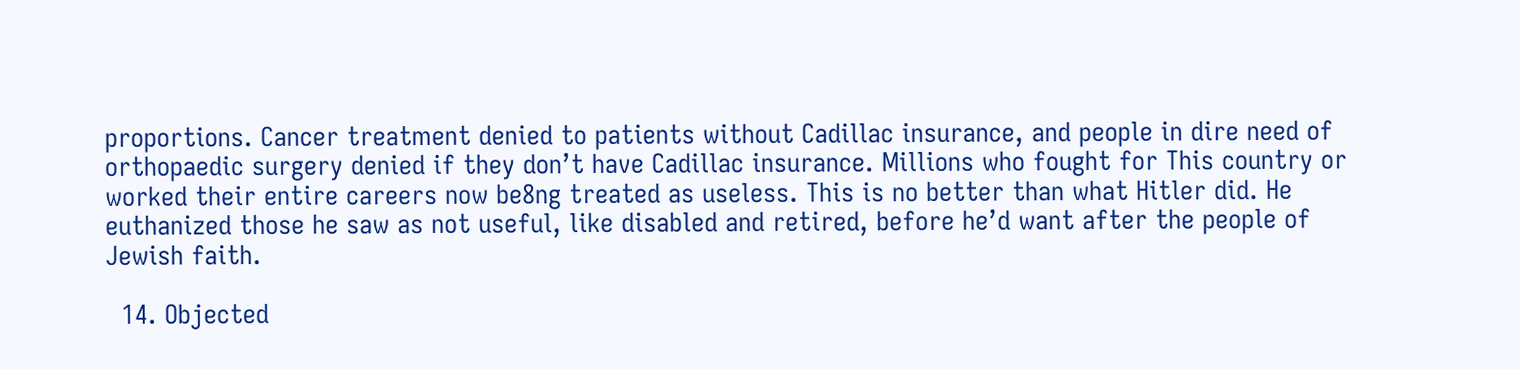proportions. Cancer treatment denied to patients without Cadillac insurance, and people in dire need of orthopaedic surgery denied if they don’t have Cadillac insurance. Millions who fought for This country or worked their entire careers now be8ng treated as useless. This is no better than what Hitler did. He euthanized those he saw as not useful, like disabled and retired, before he’d want after the people of Jewish faith.

  14. Objected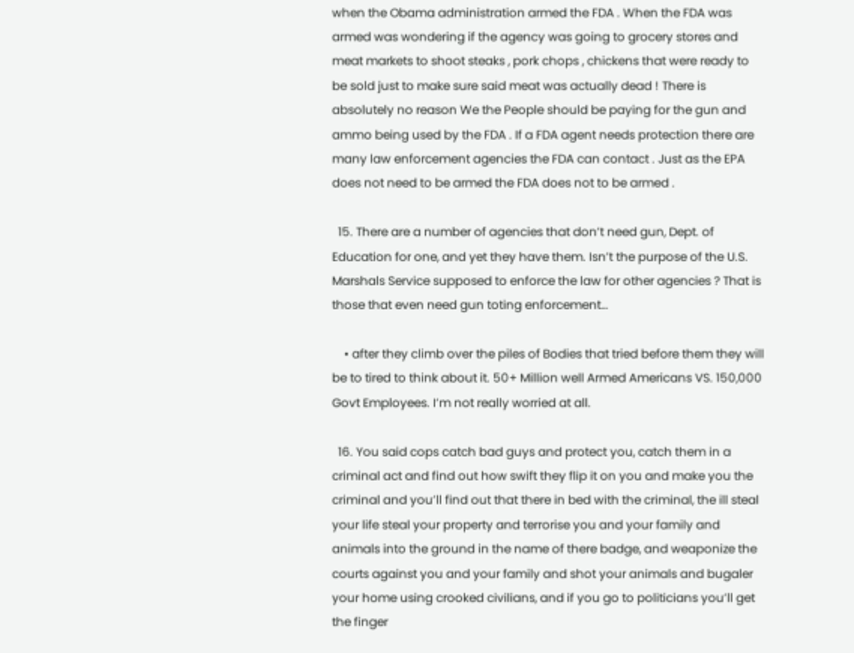when the Obama administration armed the FDA . When the FDA was armed was wondering if the agency was going to grocery stores and meat markets to shoot steaks , pork chops , chickens that were ready to be sold just to make sure said meat was actually dead ! There is absolutely no reason We the People should be paying for the gun and ammo being used by the FDA . If a FDA agent needs protection there are many law enforcement agencies the FDA can contact . Just as the EPA does not need to be armed the FDA does not to be armed .

  15. There are a number of agencies that don’t need gun, Dept. of Education for one, and yet they have them. Isn’t the purpose of the U.S. Marshals Service supposed to enforce the law for other agencies ? That is those that even need gun toting enforcement…

    • after they climb over the piles of Bodies that tried before them they will be to tired to think about it. 50+ Million well Armed Americans VS. 150,000 Govt Employees. I’m not really worried at all.

  16. You said cops catch bad guys and protect you, catch them in a criminal act and find out how swift they flip it on you and make you the criminal and you’ll find out that there in bed with the criminal, the ill steal your life steal your property and terrorise you and your family and animals into the ground in the name of there badge, and weaponize the courts against you and your family and shot your animals and bugaler your home using crooked civilians, and if you go to politicians you’ll get the finger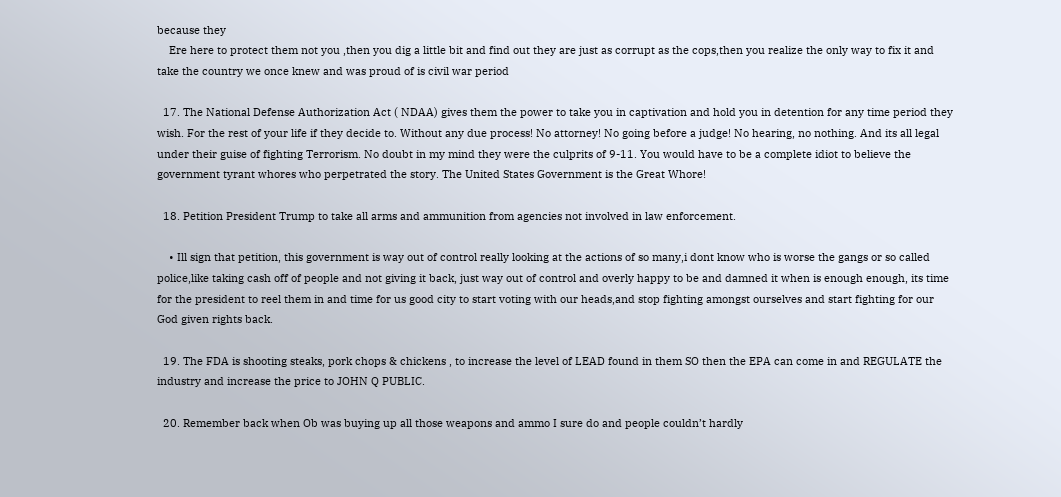because they
    Ere here to protect them not you ,then you dig a little bit and find out they are just as corrupt as the cops,then you realize the only way to fix it and take the country we once knew and was proud of is civil war period

  17. The National Defense Authorization Act ( NDAA) gives them the power to take you in captivation and hold you in detention for any time period they wish. For the rest of your life if they decide to. Without any due process! No attorney! No going before a judge! No hearing, no nothing. And its all legal under their guise of fighting Terrorism. No doubt in my mind they were the culprits of 9-11. You would have to be a complete idiot to believe the government tyrant whores who perpetrated the story. The United States Government is the Great Whore!

  18. Petition President Trump to take all arms and ammunition from agencies not involved in law enforcement.

    • Ill sign that petition, this government is way out of control really looking at the actions of so many,i dont know who is worse the gangs or so called police,like taking cash off of people and not giving it back, just way out of control and overly happy to be and damned it when is enough enough, its time for the president to reel them in and time for us good city to start voting with our heads,and stop fighting amongst ourselves and start fighting for our God given rights back.

  19. The FDA is shooting steaks, pork chops & chickens , to increase the level of LEAD found in them SO then the EPA can come in and REGULATE the industry and increase the price to JOHN Q PUBLIC.

  20. Remember back when Ob was buying up all those weapons and ammo I sure do and people couldn’t hardly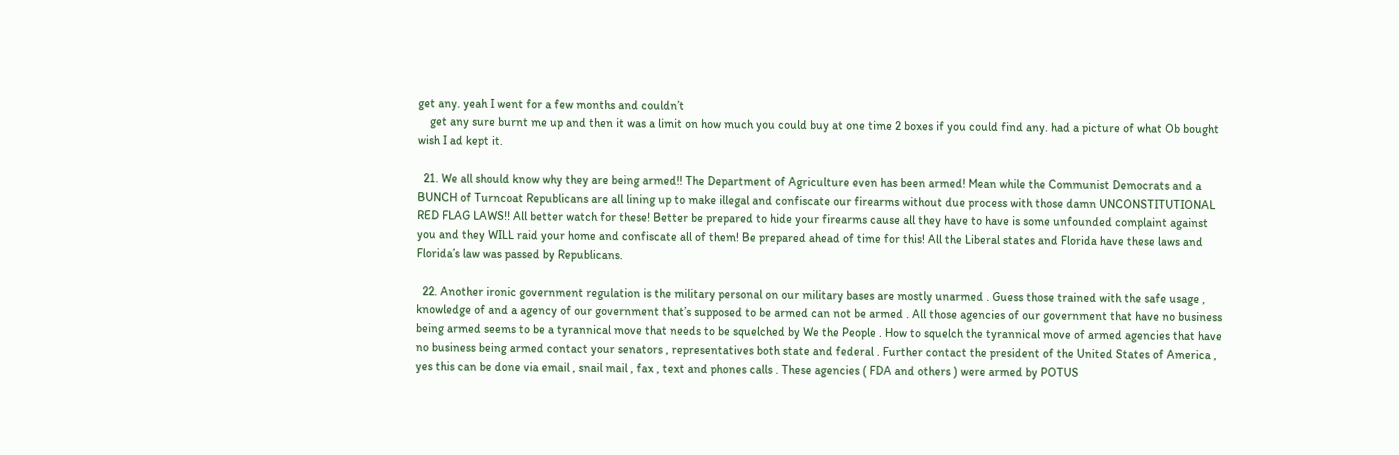get any. yeah I went for a few months and couldn’t
    get any sure burnt me up and then it was a limit on how much you could buy at one time 2 boxes if you could find any. had a picture of what Ob bought wish I ad kept it.

  21. We all should know why they are being armed!! The Department of Agriculture even has been armed! Mean while the Communist Democrats and a BUNCH of Turncoat Republicans are all lining up to make illegal and confiscate our firearms without due process with those damn UNCONSTITUTIONAL RED FLAG LAWS!! All better watch for these! Better be prepared to hide your firearms cause all they have to have is some unfounded complaint against you and they WILL raid your home and confiscate all of them! Be prepared ahead of time for this! All the Liberal states and Florida have these laws and Florida’s law was passed by Republicans.

  22. Another ironic government regulation is the military personal on our military bases are mostly unarmed . Guess those trained with the safe usage , knowledge of and a agency of our government that’s supposed to be armed can not be armed . All those agencies of our government that have no business being armed seems to be a tyrannical move that needs to be squelched by We the People . How to squelch the tyrannical move of armed agencies that have no business being armed contact your senators , representatives both state and federal . Further contact the president of the United States of America , yes this can be done via email , snail mail , fax , text and phones calls . These agencies ( FDA and others ) were armed by POTUS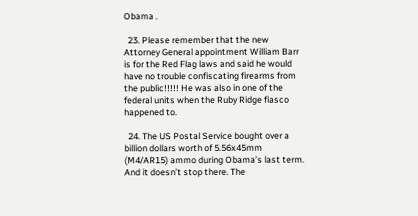Obama .

  23. Please remember that the new Attorney General appointment William Barr is for the Red Flag laws and said he would have no trouble confiscating firearms from the public!!!!! He was also in one of the federal units when the Ruby Ridge fiasco happened to.

  24. The US Postal Service bought over a billion dollars worth of 5.56x45mm (M4/AR15) ammo during Obama’s last term. And it doesn’t stop there. The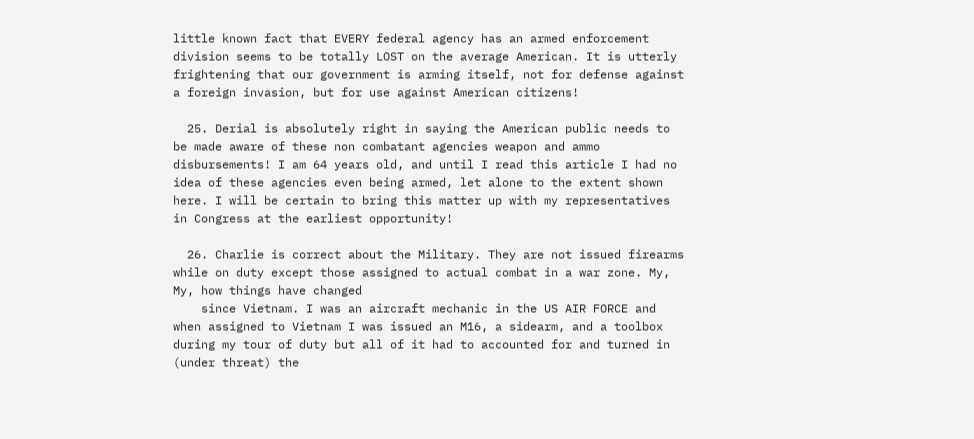little known fact that EVERY federal agency has an armed enforcement division seems to be totally LOST on the average American. It is utterly frightening that our government is arming itself, not for defense against a foreign invasion, but for use against American citizens!

  25. Derial is absolutely right in saying the American public needs to be made aware of these non combatant agencies weapon and ammo disbursements! I am 64 years old, and until I read this article I had no idea of these agencies even being armed, let alone to the extent shown here. I will be certain to bring this matter up with my representatives in Congress at the earliest opportunity!

  26. Charlie is correct about the Military. They are not issued firearms while on duty except those assigned to actual combat in a war zone. My, My, how things have changed
    since Vietnam. I was an aircraft mechanic in the US AIR FORCE and when assigned to Vietnam I was issued an M16, a sidearm, and a toolbox during my tour of duty but all of it had to accounted for and turned in (under threat) the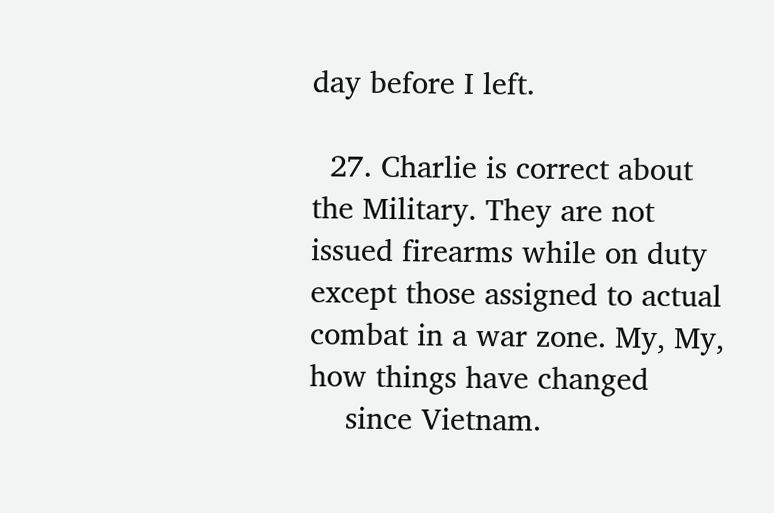day before I left.

  27. Charlie is correct about the Military. They are not issued firearms while on duty except those assigned to actual combat in a war zone. My, My, how things have changed
    since Vietnam.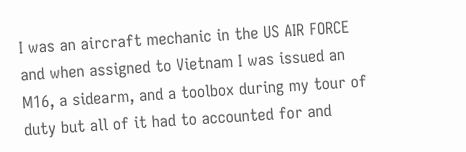I was an aircraft mechanic in the US AIR FORCE and when assigned to Vietnam I was issued an M16, a sidearm, and a toolbox during my tour of duty but all of it had to accounted for and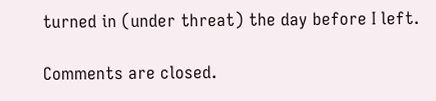turned in (under threat) the day before I left.

Comments are closed.